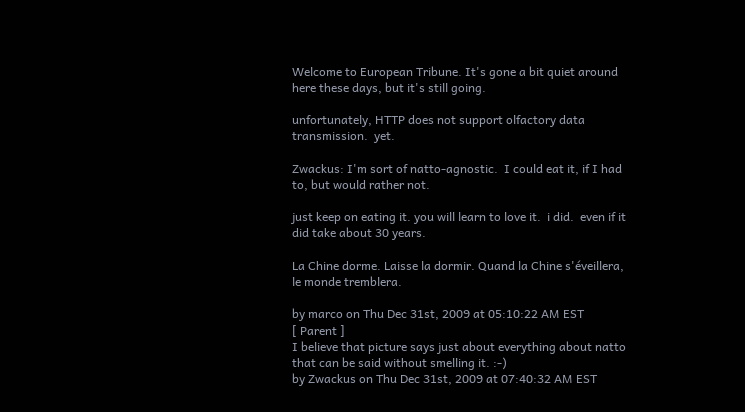Welcome to European Tribune. It's gone a bit quiet around here these days, but it's still going.

unfortunately, HTTP does not support olfactory data transmission.  yet.

Zwackus: I'm sort of natto-agnostic.  I could eat it, if I had to, but would rather not.

just keep on eating it. you will learn to love it.  i did.  even if it did take about 30 years.

La Chine dorme. Laisse la dormir. Quand la Chine s'éveillera, le monde tremblera.

by marco on Thu Dec 31st, 2009 at 05:10:22 AM EST
[ Parent ]
I believe that picture says just about everything about natto that can be said without smelling it. :-)
by Zwackus on Thu Dec 31st, 2009 at 07:40:32 AM EST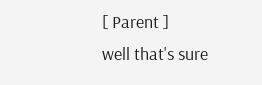[ Parent ]
well that's sure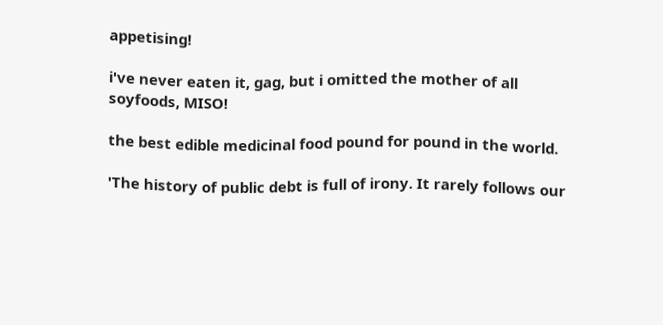appetising!

i've never eaten it, gag, but i omitted the mother of all soyfoods, MISO!

the best edible medicinal food pound for pound in the world.

'The history of public debt is full of irony. It rarely follows our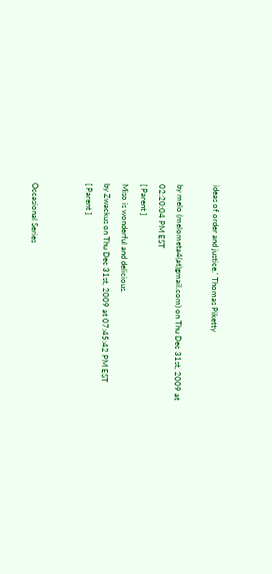ideas of order and justice.' Thomas Piketty

by melo (melometa4(at)gmail.com) on Thu Dec 31st, 2009 at 02:20:04 PM EST
[ Parent ]
Miso is wonderful and delicious.
by Zwackus on Thu Dec 31st, 2009 at 07:45:42 PM EST
[ Parent ]


Occasional Series